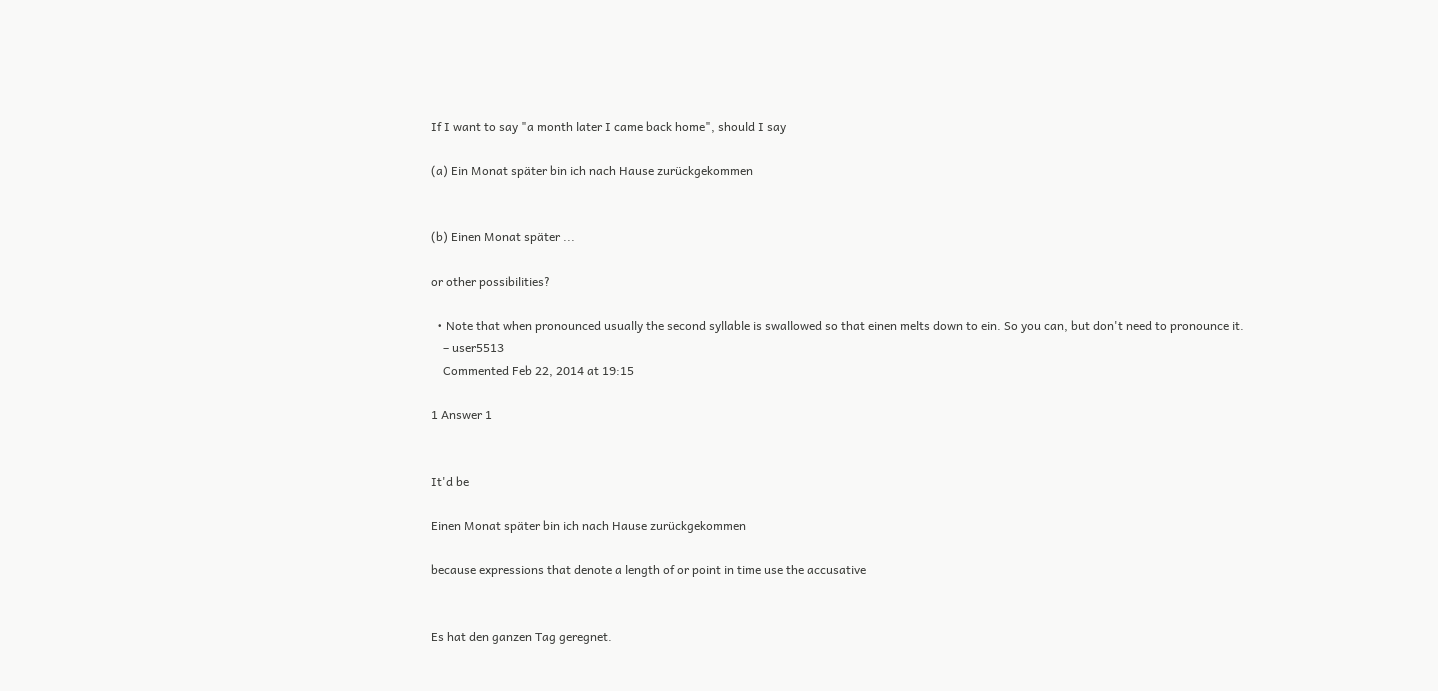If I want to say "a month later I came back home", should I say

(a) Ein Monat später bin ich nach Hause zurückgekommen


(b) Einen Monat später ...

or other possibilities?

  • Note that when pronounced usually the second syllable is swallowed so that einen melts down to ein. So you can, but don't need to pronounce it.
    – user5513
    Commented Feb 22, 2014 at 19:15

1 Answer 1


It'd be

Einen Monat später bin ich nach Hause zurückgekommen

because expressions that denote a length of or point in time use the accusative


Es hat den ganzen Tag geregnet.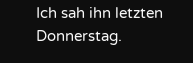Ich sah ihn letzten Donnerstag.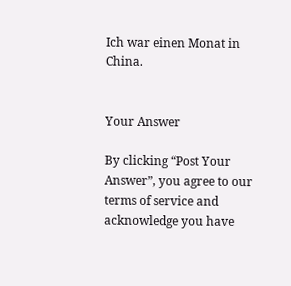Ich war einen Monat in China.


Your Answer

By clicking “Post Your Answer”, you agree to our terms of service and acknowledge you have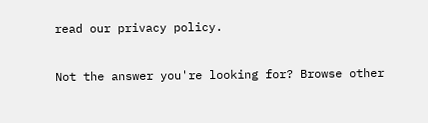read our privacy policy.

Not the answer you're looking for? Browse other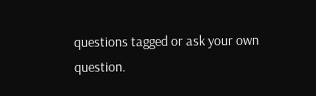questions tagged or ask your own question.